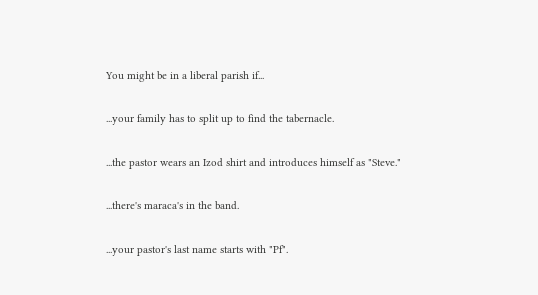You might be in a liberal parish if...

...your family has to split up to find the tabernacle.

...the pastor wears an Izod shirt and introduces himself as "Steve."

...there's maraca's in the band.

...your pastor's last name starts with "Pf".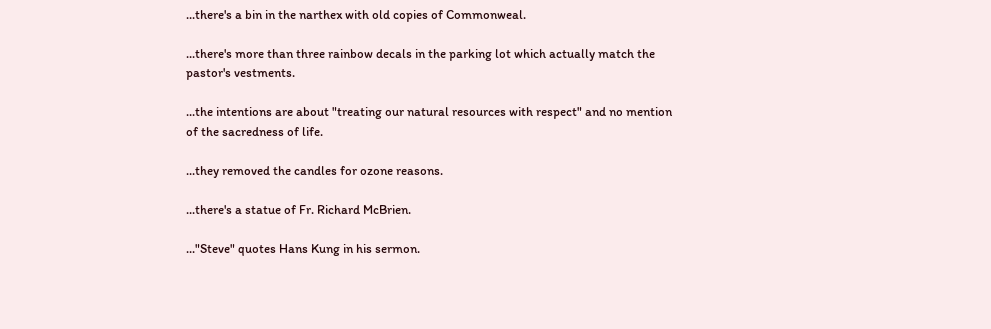...there's a bin in the narthex with old copies of Commonweal.

...there's more than three rainbow decals in the parking lot which actually match the pastor's vestments.

...the intentions are about "treating our natural resources with respect" and no mention of the sacredness of life.

...they removed the candles for ozone reasons.

...there's a statue of Fr. Richard McBrien.

..."Steve" quotes Hans Kung in his sermon.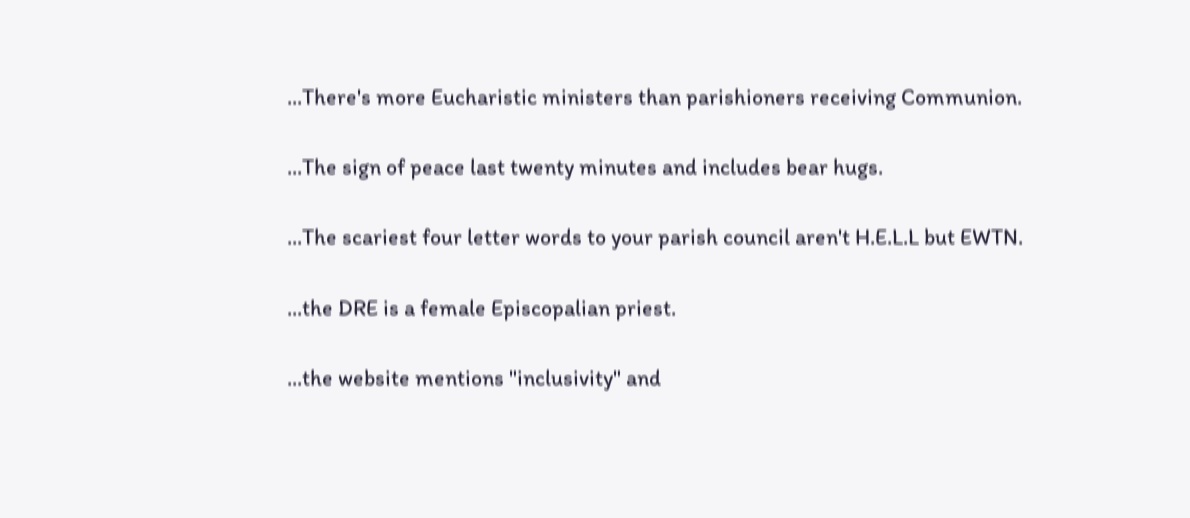...There's more Eucharistic ministers than parishioners receiving Communion.

...The sign of peace last twenty minutes and includes bear hugs.

...The scariest four letter words to your parish council aren't H.E.L.L but EWTN.

...the DRE is a female Episcopalian priest.

...the website mentions "inclusivity" and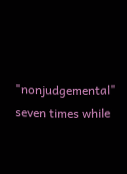"nonjudgemental" seven times while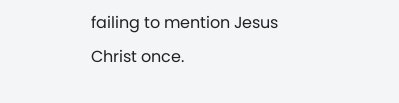failing to mention Jesus Christ once.